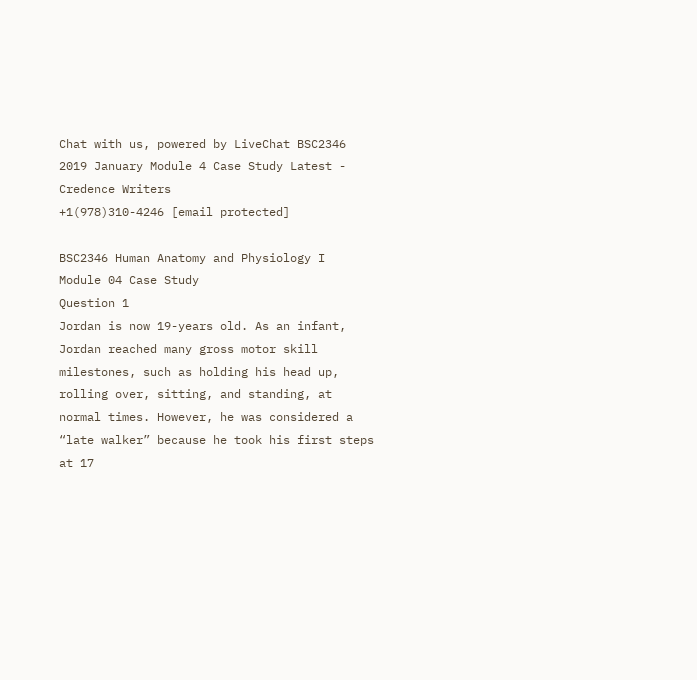Chat with us, powered by LiveChat BSC2346 2019 January Module 4 Case Study Latest - Credence Writers
+1(978)310-4246 [email protected]

BSC2346 Human Anatomy and Physiology I
Module 04 Case Study
Question 1
Jordan is now 19-years old. As an infant, Jordan reached many gross motor skill milestones, such as holding his head up, rolling over, sitting, and standing, at normal times. However, he was considered a “late walker” because he took his first steps at 17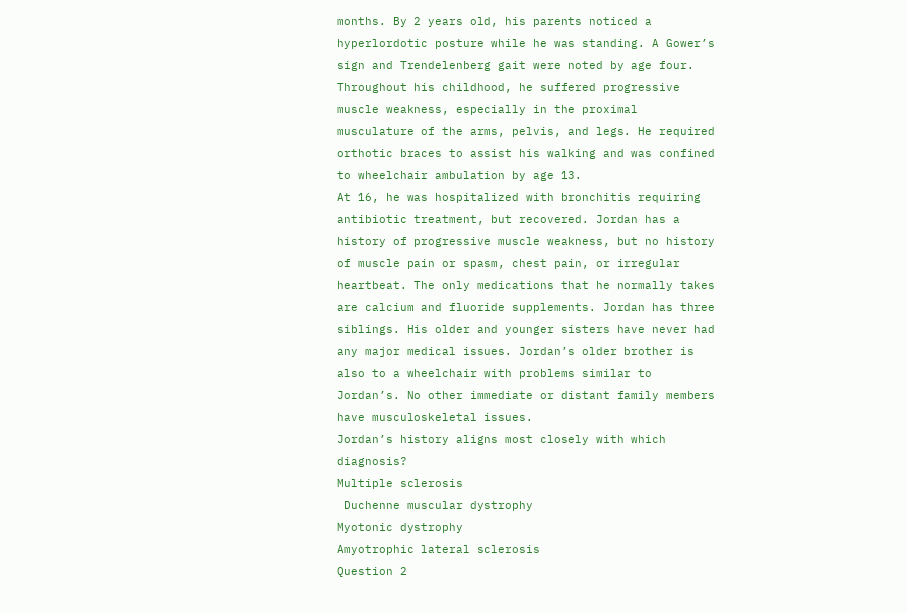months. By 2 years old, his parents noticed a hyperlordotic posture while he was standing. A Gower’s sign and Trendelenberg gait were noted by age four. Throughout his childhood, he suffered progressive muscle weakness, especially in the proximal musculature of the arms, pelvis, and legs. He required orthotic braces to assist his walking and was confined to wheelchair ambulation by age 13.
At 16, he was hospitalized with bronchitis requiring antibiotic treatment, but recovered. Jordan has a history of progressive muscle weakness, but no history of muscle pain or spasm, chest pain, or irregular heartbeat. The only medications that he normally takes are calcium and fluoride supplements. Jordan has three siblings. His older and younger sisters have never had any major medical issues. Jordan’s older brother is also to a wheelchair with problems similar to Jordan’s. No other immediate or distant family members have musculoskeletal issues.
Jordan’s history aligns most closely with which diagnosis?
Multiple sclerosis
 Duchenne muscular dystrophy
Myotonic dystrophy
Amyotrophic lateral sclerosis
Question 2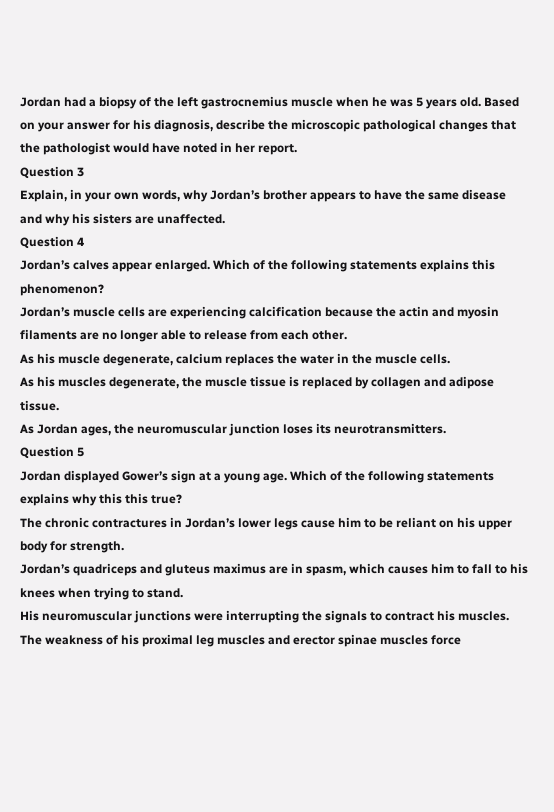Jordan had a biopsy of the left gastrocnemius muscle when he was 5 years old. Based on your answer for his diagnosis, describe the microscopic pathological changes that the pathologist would have noted in her report.
Question 3
Explain, in your own words, why Jordan’s brother appears to have the same disease and why his sisters are unaffected.
Question 4
Jordan’s calves appear enlarged. Which of the following statements explains this phenomenon?
Jordan’s muscle cells are experiencing calcification because the actin and myosin filaments are no longer able to release from each other.
As his muscle degenerate, calcium replaces the water in the muscle cells.
As his muscles degenerate, the muscle tissue is replaced by collagen and adipose tissue.
As Jordan ages, the neuromuscular junction loses its neurotransmitters.
Question 5
Jordan displayed Gower’s sign at a young age. Which of the following statements explains why this this true?
The chronic contractures in Jordan’s lower legs cause him to be reliant on his upper body for strength.
Jordan’s quadriceps and gluteus maximus are in spasm, which causes him to fall to his knees when trying to stand.
His neuromuscular junctions were interrupting the signals to contract his muscles.
The weakness of his proximal leg muscles and erector spinae muscles force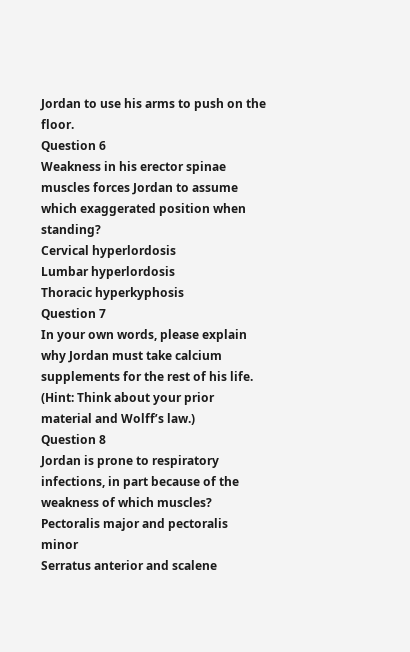Jordan to use his arms to push on the floor.
Question 6
Weakness in his erector spinae muscles forces Jordan to assume which exaggerated position when standing?
Cervical hyperlordosis
Lumbar hyperlordosis
Thoracic hyperkyphosis
Question 7
In your own words, please explain why Jordan must take calcium supplements for the rest of his life. (Hint: Think about your prior material and Wolff’s law.)
Question 8
Jordan is prone to respiratory infections, in part because of the weakness of which muscles?
Pectoralis major and pectoralis minor
Serratus anterior and scalene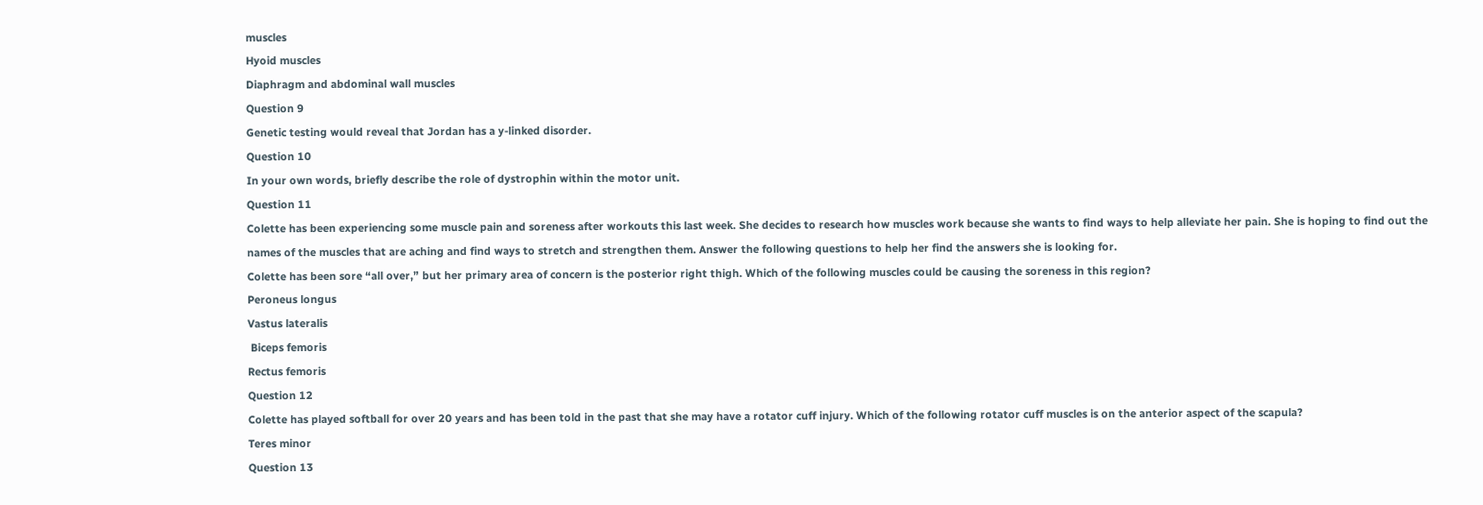muscles
Hyoid muscles
Diaphragm and abdominal wall muscles
Question 9
Genetic testing would reveal that Jordan has a y-linked disorder.
Question 10
In your own words, briefly describe the role of dystrophin within the motor unit.
Question 11
Colette has been experiencing some muscle pain and soreness after workouts this last week. She decides to research how muscles work because she wants to find ways to help alleviate her pain. She is hoping to find out the names of the muscles that are aching and find ways to stretch and strengthen them. Answer the following questions to help her find the answers she is looking for.
Colette has been sore “all over,” but her primary area of concern is the posterior right thigh. Which of the following muscles could be causing the soreness in this region?
Peroneus longus
Vastus lateralis
 Biceps femoris
Rectus femoris
Question 12
Colette has played softball for over 20 years and has been told in the past that she may have a rotator cuff injury. Which of the following rotator cuff muscles is on the anterior aspect of the scapula?
Teres minor
Question 13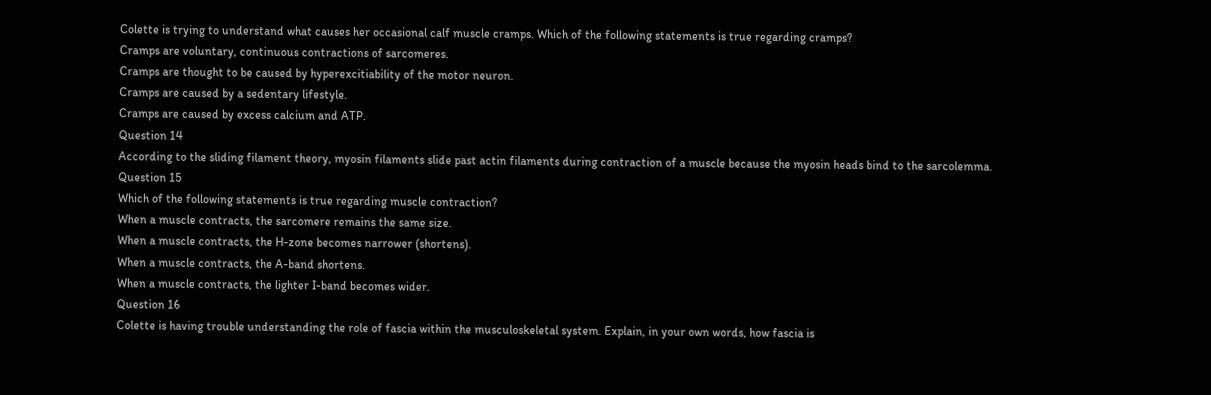Colette is trying to understand what causes her occasional calf muscle cramps. Which of the following statements is true regarding cramps?
Cramps are voluntary, continuous contractions of sarcomeres.
Cramps are thought to be caused by hyperexcitiability of the motor neuron.
Cramps are caused by a sedentary lifestyle.
Cramps are caused by excess calcium and ATP.
Question 14
According to the sliding filament theory, myosin filaments slide past actin filaments during contraction of a muscle because the myosin heads bind to the sarcolemma.
Question 15
Which of the following statements is true regarding muscle contraction?
When a muscle contracts, the sarcomere remains the same size.
When a muscle contracts, the H-zone becomes narrower (shortens).
When a muscle contracts, the A-band shortens.
When a muscle contracts, the lighter I-band becomes wider.
Question 16
Colette is having trouble understanding the role of fascia within the musculoskeletal system. Explain, in your own words, how fascia is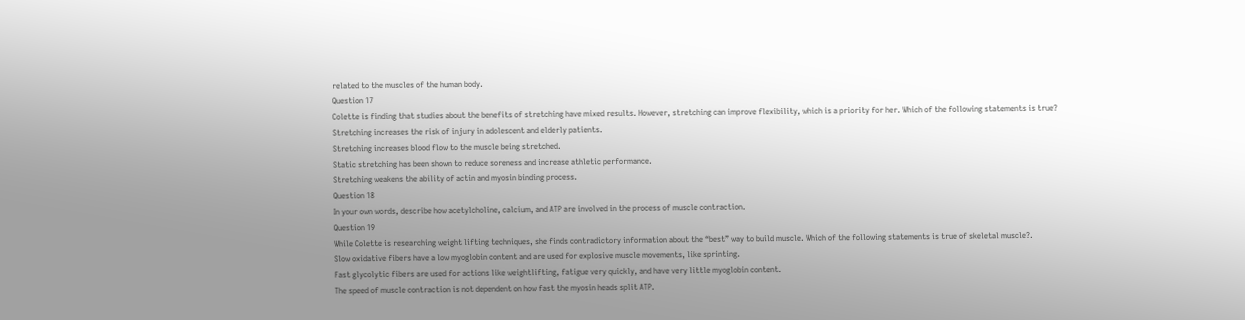related to the muscles of the human body.
Question 17
Colette is finding that studies about the benefits of stretching have mixed results. However, stretching can improve flexibility, which is a priority for her. Which of the following statements is true?
Stretching increases the risk of injury in adolescent and elderly patients.
Stretching increases blood flow to the muscle being stretched.
Static stretching has been shown to reduce soreness and increase athletic performance.
Stretching weakens the ability of actin and myosin binding process.
Question 18
In your own words, describe how acetylcholine, calcium, and ATP are involved in the process of muscle contraction.
Question 19
While Colette is researching weight lifting techniques, she finds contradictory information about the “best” way to build muscle. Which of the following statements is true of skeletal muscle?.
Slow oxidative fibers have a low myoglobin content and are used for explosive muscle movements, like sprinting.
Fast glycolytic fibers are used for actions like weightlifting, fatigue very quickly, and have very little myoglobin content.
The speed of muscle contraction is not dependent on how fast the myosin heads split ATP.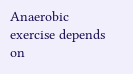Anaerobic exercise depends on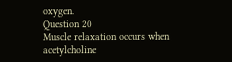oxygen.
Question 20
Muscle relaxation occurs when acetylcholine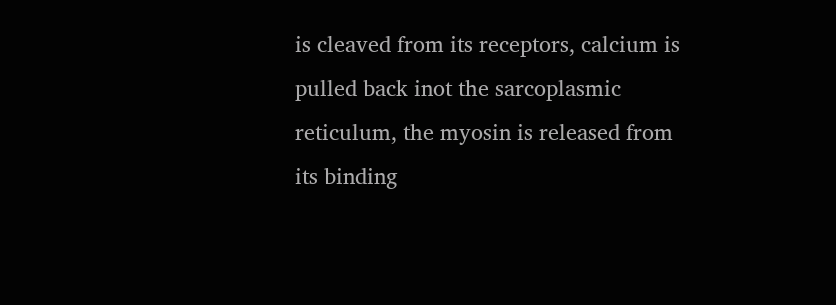is cleaved from its receptors, calcium is pulled back inot the sarcoplasmic reticulum, the myosin is released from its binding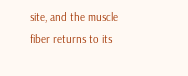site, and the muscle fiber returns to its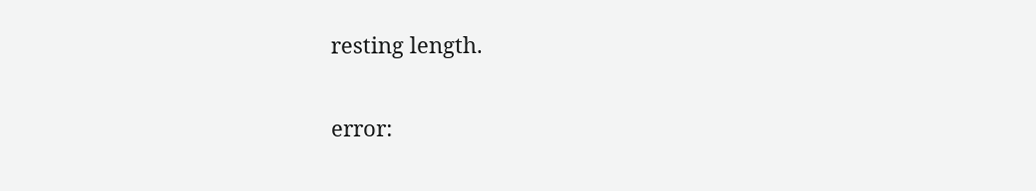resting length.

error: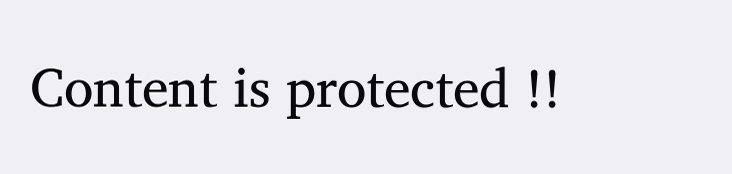Content is protected !!